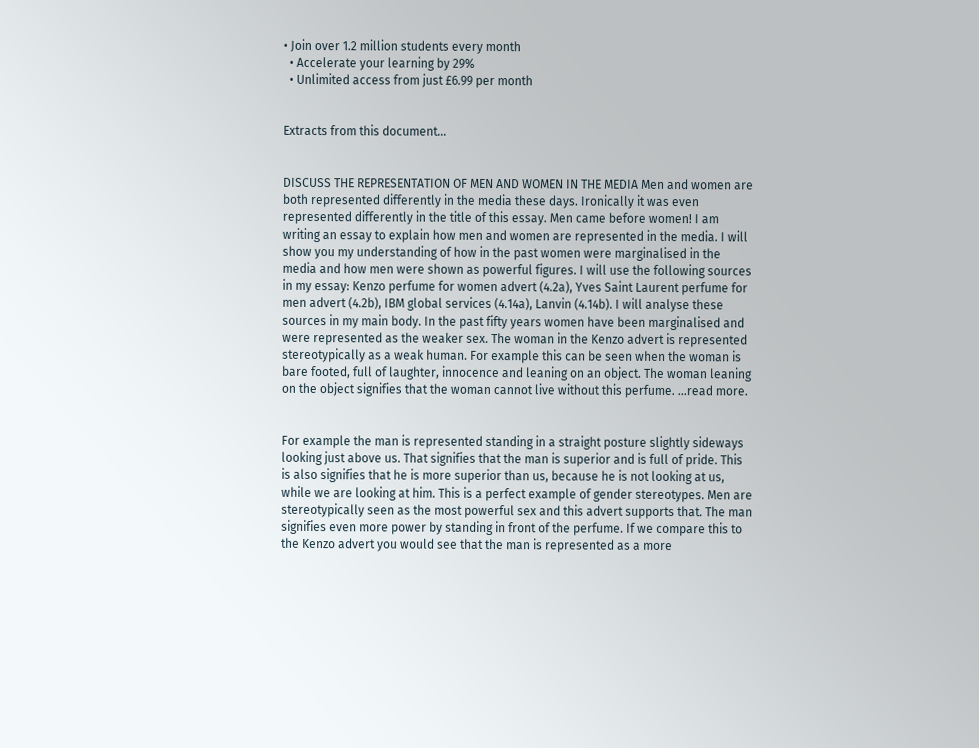• Join over 1.2 million students every month
  • Accelerate your learning by 29%
  • Unlimited access from just £6.99 per month


Extracts from this document...


DISCUSS THE REPRESENTATION OF MEN AND WOMEN IN THE MEDIA Men and women are both represented differently in the media these days. Ironically it was even represented differently in the title of this essay. Men came before women! I am writing an essay to explain how men and women are represented in the media. I will show you my understanding of how in the past women were marginalised in the media and how men were shown as powerful figures. I will use the following sources in my essay: Kenzo perfume for women advert (4.2a), Yves Saint Laurent perfume for men advert (4.2b), IBM global services (4.14a), Lanvin (4.14b). I will analyse these sources in my main body. In the past fifty years women have been marginalised and were represented as the weaker sex. The woman in the Kenzo advert is represented stereotypically as a weak human. For example this can be seen when the woman is bare footed, full of laughter, innocence and leaning on an object. The woman leaning on the object signifies that the woman cannot live without this perfume. ...read more.


For example the man is represented standing in a straight posture slightly sideways looking just above us. That signifies that the man is superior and is full of pride. This is also signifies that he is more superior than us, because he is not looking at us, while we are looking at him. This is a perfect example of gender stereotypes. Men are stereotypically seen as the most powerful sex and this advert supports that. The man signifies even more power by standing in front of the perfume. If we compare this to the Kenzo advert you would see that the man is represented as a more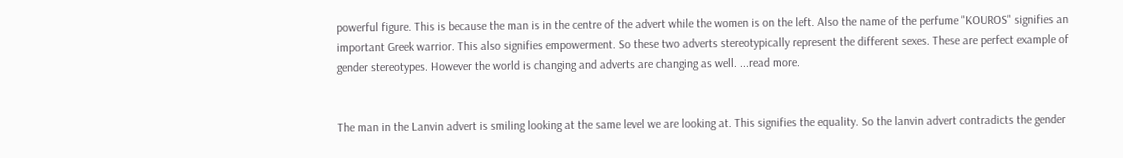powerful figure. This is because the man is in the centre of the advert while the women is on the left. Also the name of the perfume "KOUROS" signifies an important Greek warrior. This also signifies empowerment. So these two adverts stereotypically represent the different sexes. These are perfect example of gender stereotypes. However the world is changing and adverts are changing as well. ...read more.


The man in the Lanvin advert is smiling looking at the same level we are looking at. This signifies the equality. So the lanvin advert contradicts the gender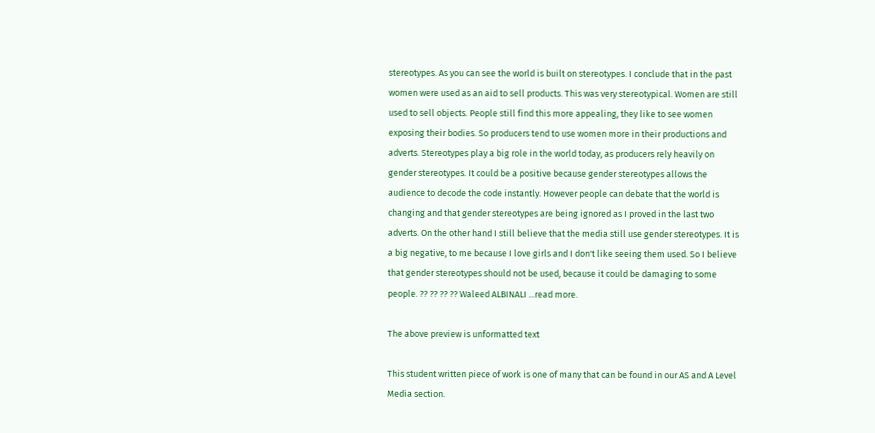stereotypes. As you can see the world is built on stereotypes. I conclude that in the past women were used as an aid to sell products. This was very stereotypical. Women are still used to sell objects. People still find this more appealing, they like to see women exposing their bodies. So producers tend to use women more in their productions and adverts. Stereotypes play a big role in the world today, as producers rely heavily on gender stereotypes. It could be a positive because gender stereotypes allows the audience to decode the code instantly. However people can debate that the world is changing and that gender stereotypes are being ignored as I proved in the last two adverts. On the other hand I still believe that the media still use gender stereotypes. It is a big negative, to me because I love girls and I don't like seeing them used. So I believe that gender stereotypes should not be used, because it could be damaging to some people. ?? ?? ?? ?? Waleed ALBINALI ...read more.

The above preview is unformatted text

This student written piece of work is one of many that can be found in our AS and A Level Media section.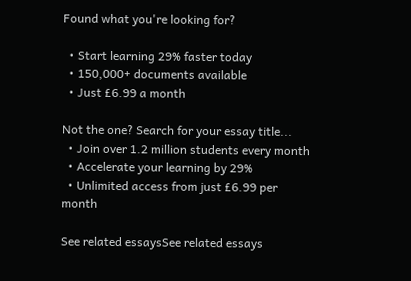Found what you're looking for?

  • Start learning 29% faster today
  • 150,000+ documents available
  • Just £6.99 a month

Not the one? Search for your essay title...
  • Join over 1.2 million students every month
  • Accelerate your learning by 29%
  • Unlimited access from just £6.99 per month

See related essaysSee related essays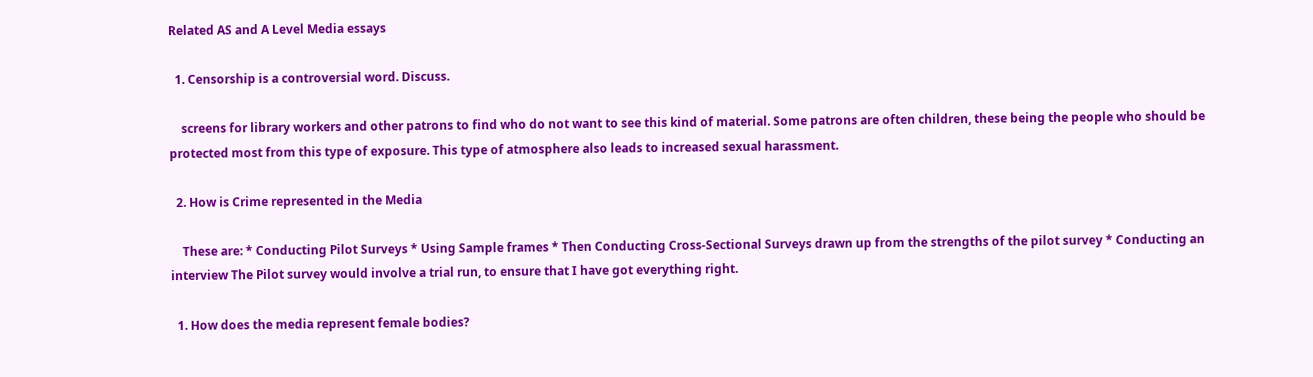Related AS and A Level Media essays

  1. Censorship is a controversial word. Discuss.

    screens for library workers and other patrons to find who do not want to see this kind of material. Some patrons are often children, these being the people who should be protected most from this type of exposure. This type of atmosphere also leads to increased sexual harassment.

  2. How is Crime represented in the Media

    These are: * Conducting Pilot Surveys * Using Sample frames * Then Conducting Cross-Sectional Surveys drawn up from the strengths of the pilot survey * Conducting an interview The Pilot survey would involve a trial run, to ensure that I have got everything right.

  1. How does the media represent female bodies?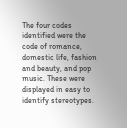The four codes identified were the code of romance, domestic life, fashion and beauty, and pop music. These were displayed in easy to identify stereotypes.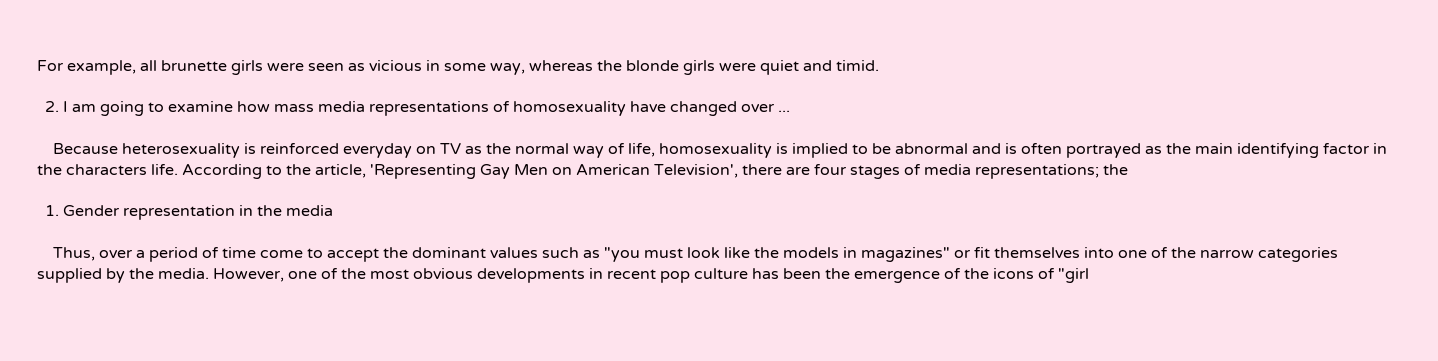For example, all brunette girls were seen as vicious in some way, whereas the blonde girls were quiet and timid.

  2. I am going to examine how mass media representations of homosexuality have changed over ...

    Because heterosexuality is reinforced everyday on TV as the normal way of life, homosexuality is implied to be abnormal and is often portrayed as the main identifying factor in the characters life. According to the article, 'Representing Gay Men on American Television', there are four stages of media representations; the

  1. Gender representation in the media

    Thus, over a period of time come to accept the dominant values such as "you must look like the models in magazines" or fit themselves into one of the narrow categories supplied by the media. However, one of the most obvious developments in recent pop culture has been the emergence of the icons of "girl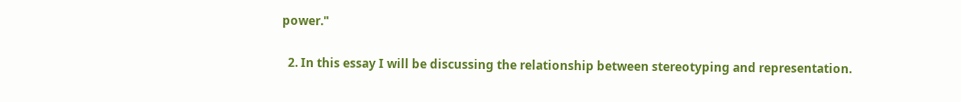power."

  2. In this essay I will be discussing the relationship between stereotyping and representation.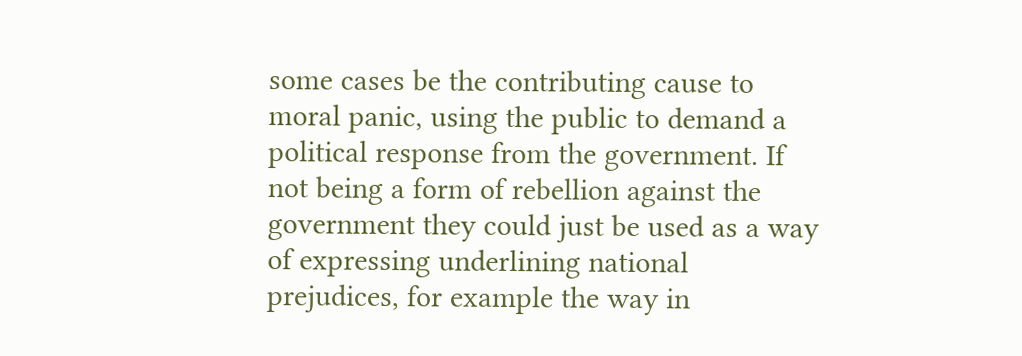some cases be the contributing cause to moral panic, using the public to demand a political response from the government. If not being a form of rebellion against the government they could just be used as a way of expressing underlining national prejudices, for example the way in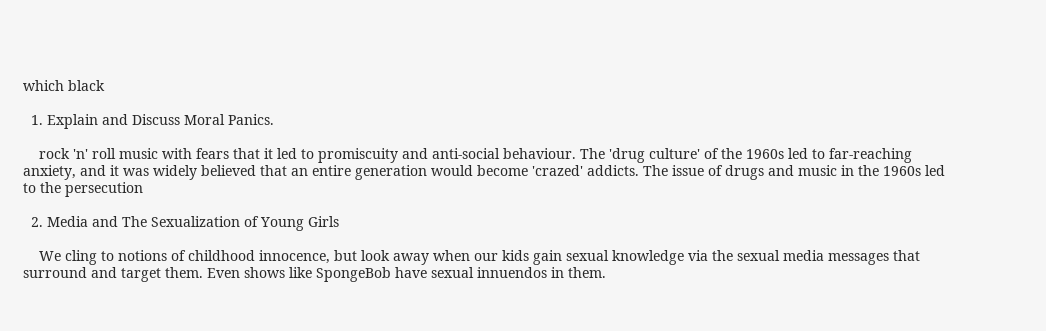which black

  1. Explain and Discuss Moral Panics.

    rock 'n' roll music with fears that it led to promiscuity and anti-social behaviour. The 'drug culture' of the 1960s led to far-reaching anxiety, and it was widely believed that an entire generation would become 'crazed' addicts. The issue of drugs and music in the 1960s led to the persecution

  2. Media and The Sexualization of Young Girls

    We cling to notions of childhood innocence, but look away when our kids gain sexual knowledge via the sexual media messages that surround and target them. Even shows like SpongeBob have sexual innuendos in them.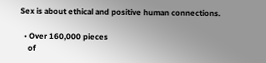Sex is about ethical and positive human connections.

  • Over 160,000 pieces
    of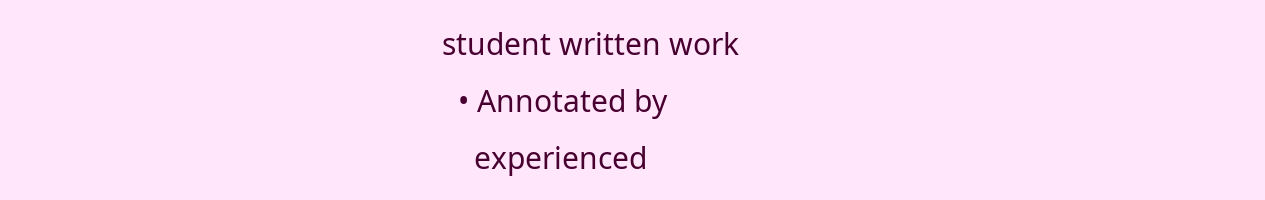student written work
  • Annotated by
    experienced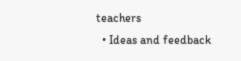teachers
  • Ideas and feedback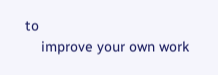to
    improve your own work